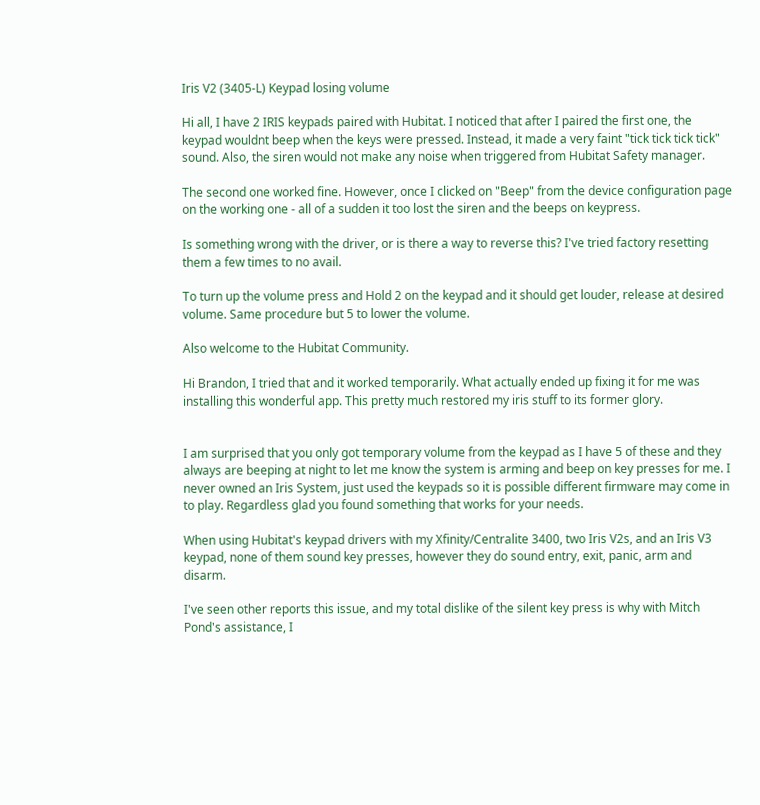Iris V2 (3405-L) Keypad losing volume

Hi all, I have 2 IRIS keypads paired with Hubitat. I noticed that after I paired the first one, the keypad wouldnt beep when the keys were pressed. Instead, it made a very faint "tick tick tick tick" sound. Also, the siren would not make any noise when triggered from Hubitat Safety manager.

The second one worked fine. However, once I clicked on "Beep" from the device configuration page on the working one - all of a sudden it too lost the siren and the beeps on keypress.

Is something wrong with the driver, or is there a way to reverse this? I've tried factory resetting them a few times to no avail.

To turn up the volume press and Hold 2 on the keypad and it should get louder, release at desired volume. Same procedure but 5 to lower the volume.

Also welcome to the Hubitat Community.

Hi Brandon, I tried that and it worked temporarily. What actually ended up fixing it for me was installing this wonderful app. This pretty much restored my iris stuff to its former glory.


I am surprised that you only got temporary volume from the keypad as I have 5 of these and they always are beeping at night to let me know the system is arming and beep on key presses for me. I never owned an Iris System, just used the keypads so it is possible different firmware may come in to play. Regardless glad you found something that works for your needs.

When using Hubitat's keypad drivers with my Xfinity/Centralite 3400, two Iris V2s, and an Iris V3 keypad, none of them sound key presses, however they do sound entry, exit, panic, arm and disarm.

I've seen other reports this issue, and my total dislike of the silent key press is why with Mitch Pond's assistance, I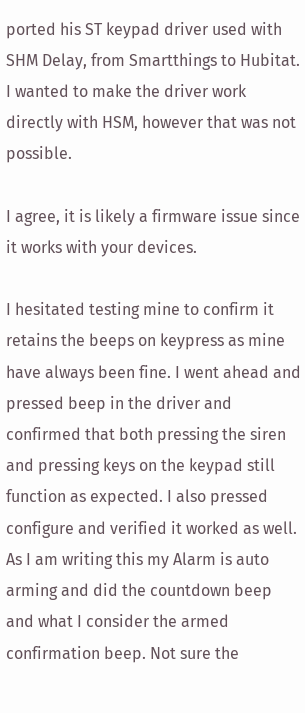ported his ST keypad driver used with SHM Delay, from Smartthings to Hubitat. I wanted to make the driver work directly with HSM, however that was not possible.

I agree, it is likely a firmware issue since it works with your devices.

I hesitated testing mine to confirm it retains the beeps on keypress as mine have always been fine. I went ahead and pressed beep in the driver and confirmed that both pressing the siren and pressing keys on the keypad still function as expected. I also pressed configure and verified it worked as well. As I am writing this my Alarm is auto arming and did the countdown beep and what I consider the armed confirmation beep. Not sure the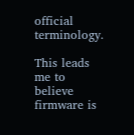official terminology.

This leads me to believe firmware is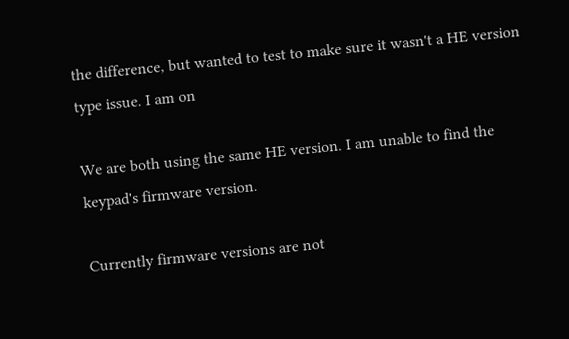the difference, but wanted to test to make sure it wasn't a HE version type issue. I am on

We are both using the same HE version. I am unable to find the keypad's firmware version.

Currently firmware versions are not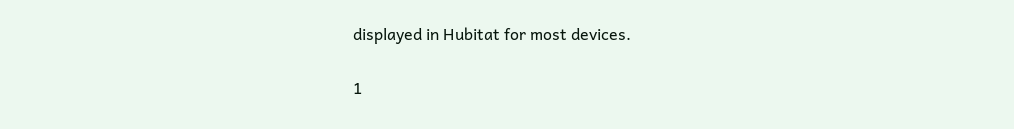displayed in Hubitat for most devices.

1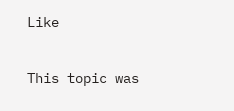Like

This topic was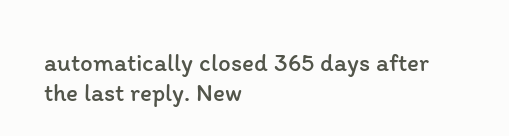automatically closed 365 days after the last reply. New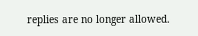replies are no longer allowed.